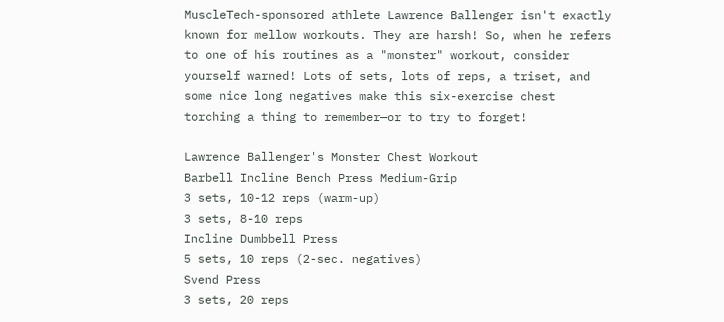MuscleTech-sponsored athlete Lawrence Ballenger isn't exactly known for mellow workouts. They are harsh! So, when he refers to one of his routines as a "monster" workout, consider yourself warned! Lots of sets, lots of reps, a triset, and some nice long negatives make this six-exercise chest torching a thing to remember—or to try to forget!

Lawrence Ballenger's Monster Chest Workout
Barbell Incline Bench Press Medium-Grip
3 sets, 10-12 reps (warm-up)
3 sets, 8-10 reps
Incline Dumbbell Press
5 sets, 10 reps (2-sec. negatives)
Svend Press
3 sets, 20 reps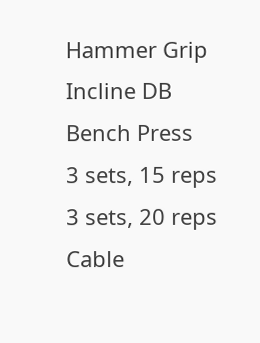Hammer Grip Incline DB Bench Press
3 sets, 15 reps
3 sets, 20 reps
Cable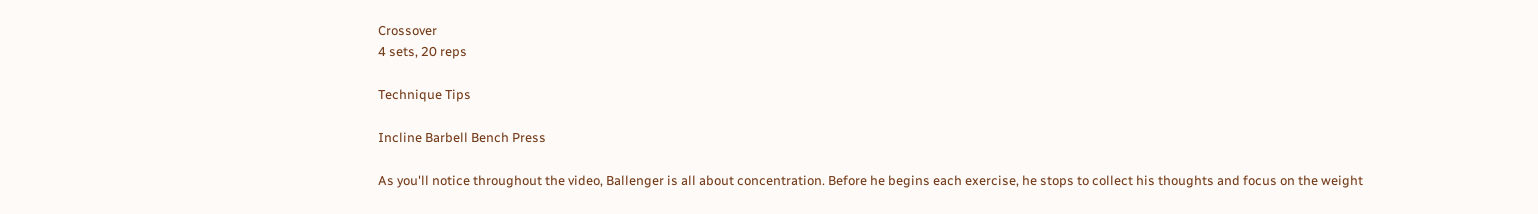Crossover
4 sets, 20 reps

Technique Tips

Incline Barbell Bench Press

As you'll notice throughout the video, Ballenger is all about concentration. Before he begins each exercise, he stops to collect his thoughts and focus on the weight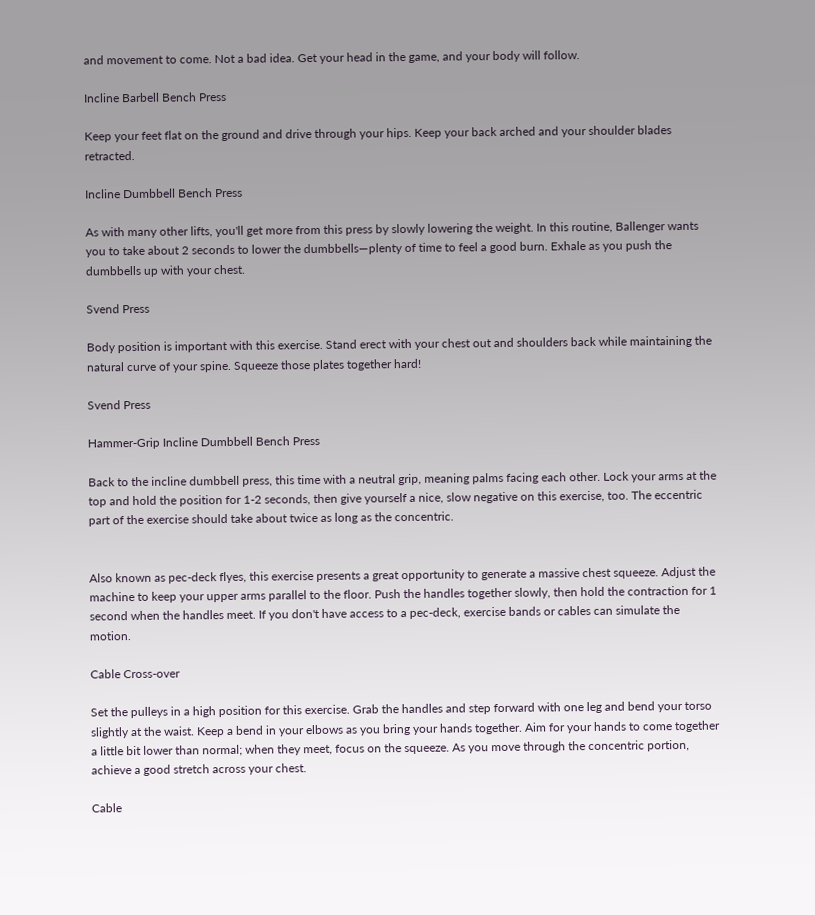and movement to come. Not a bad idea. Get your head in the game, and your body will follow.

Incline Barbell Bench Press

Keep your feet flat on the ground and drive through your hips. Keep your back arched and your shoulder blades retracted.

Incline Dumbbell Bench Press

As with many other lifts, you'll get more from this press by slowly lowering the weight. In this routine, Ballenger wants you to take about 2 seconds to lower the dumbbells—plenty of time to feel a good burn. Exhale as you push the dumbbells up with your chest.

Svend Press

Body position is important with this exercise. Stand erect with your chest out and shoulders back while maintaining the natural curve of your spine. Squeeze those plates together hard!

Svend Press

Hammer-Grip Incline Dumbbell Bench Press

Back to the incline dumbbell press, this time with a neutral grip, meaning palms facing each other. Lock your arms at the top and hold the position for 1-2 seconds, then give yourself a nice, slow negative on this exercise, too. The eccentric part of the exercise should take about twice as long as the concentric.


Also known as pec-deck flyes, this exercise presents a great opportunity to generate a massive chest squeeze. Adjust the machine to keep your upper arms parallel to the floor. Push the handles together slowly, then hold the contraction for 1 second when the handles meet. If you don't have access to a pec-deck, exercise bands or cables can simulate the motion.

Cable Cross-over

Set the pulleys in a high position for this exercise. Grab the handles and step forward with one leg and bend your torso slightly at the waist. Keep a bend in your elbows as you bring your hands together. Aim for your hands to come together a little bit lower than normal; when they meet, focus on the squeeze. As you move through the concentric portion, achieve a good stretch across your chest.

Cable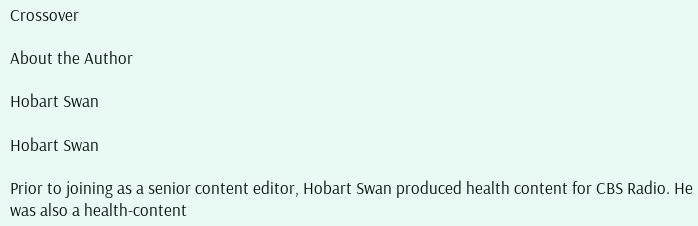Crossover

About the Author

Hobart Swan

Hobart Swan

Prior to joining as a senior content editor, Hobart Swan produced health content for CBS Radio. He was also a health-content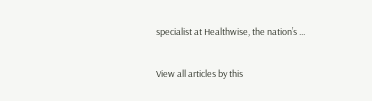specialist at Healthwise, the nation’s ...

View all articles by this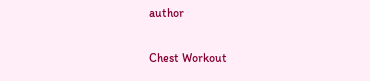author

Chest Workout